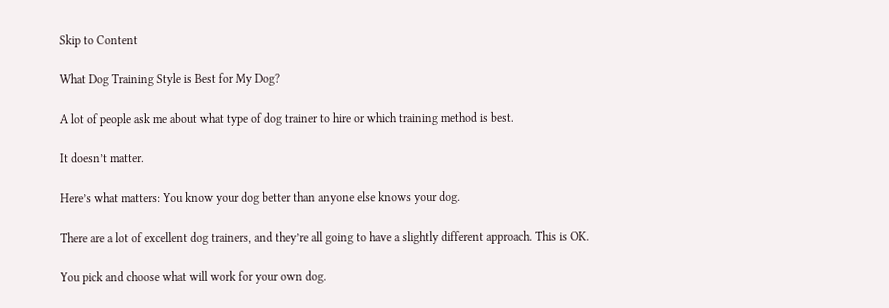Skip to Content

What Dog Training Style is Best for My Dog?

A lot of people ask me about what type of dog trainer to hire or which training method is best.

It doesn’t matter.

Here’s what matters: You know your dog better than anyone else knows your dog.

There are a lot of excellent dog trainers, and they’re all going to have a slightly different approach. This is OK.

You pick and choose what will work for your own dog.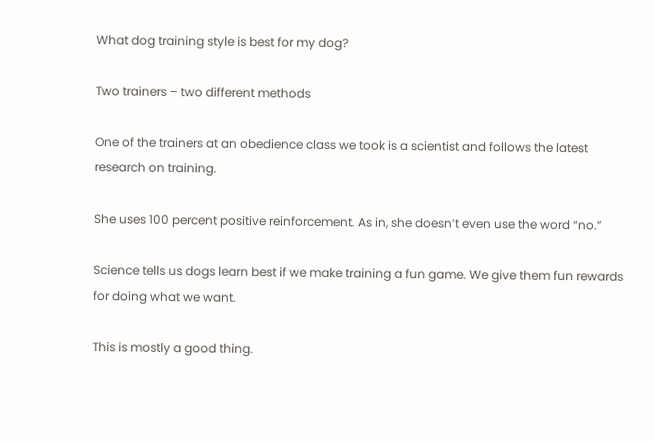What dog training style is best for my dog?

Two trainers – two different methods

One of the trainers at an obedience class we took is a scientist and follows the latest research on training.

She uses 100 percent positive reinforcement. As in, she doesn’t even use the word “no.”

Science tells us dogs learn best if we make training a fun game. We give them fun rewards for doing what we want.

This is mostly a good thing.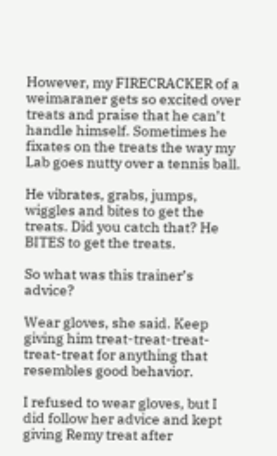However, my FIRECRACKER of a weimaraner gets so excited over treats and praise that he can’t handle himself. Sometimes he fixates on the treats the way my Lab goes nutty over a tennis ball.

He vibrates, grabs, jumps, wiggles and bites to get the treats. Did you catch that? He BITES to get the treats.

So what was this trainer’s advice?

Wear gloves, she said. Keep giving him treat-treat-treat-treat-treat for anything that resembles good behavior.

I refused to wear gloves, but I did follow her advice and kept giving Remy treat after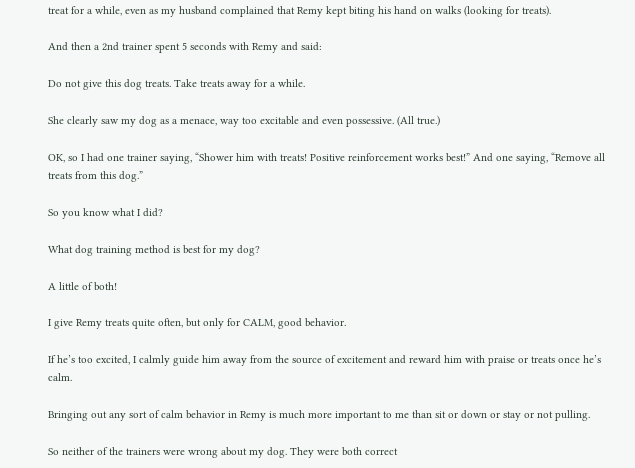treat for a while, even as my husband complained that Remy kept biting his hand on walks (looking for treats).

And then a 2nd trainer spent 5 seconds with Remy and said:

Do not give this dog treats. Take treats away for a while.

She clearly saw my dog as a menace, way too excitable and even possessive. (All true.)

OK, so I had one trainer saying, “Shower him with treats! Positive reinforcement works best!” And one saying, “Remove all treats from this dog.”

So you know what I did?

What dog training method is best for my dog?

A little of both!

I give Remy treats quite often, but only for CALM, good behavior.

If he’s too excited, I calmly guide him away from the source of excitement and reward him with praise or treats once he’s calm.

Bringing out any sort of calm behavior in Remy is much more important to me than sit or down or stay or not pulling.

So neither of the trainers were wrong about my dog. They were both correct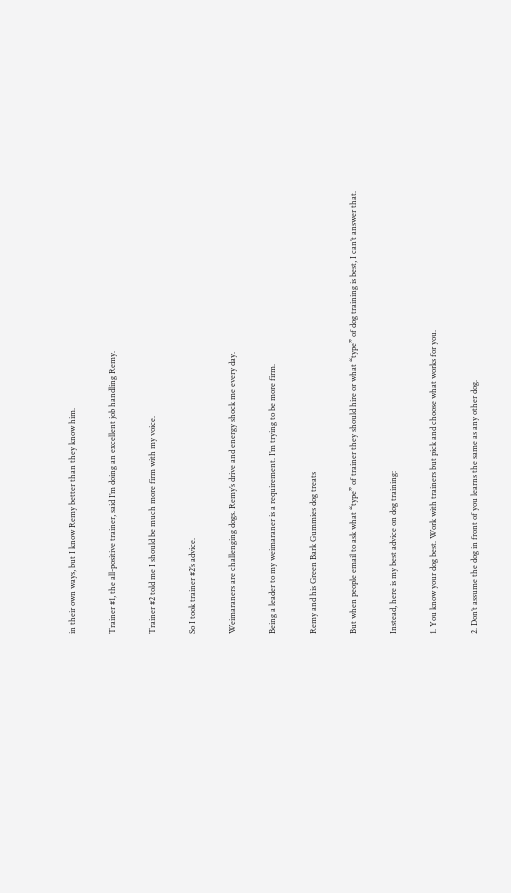in their own ways, but I know Remy better than they know him.

Trainer #1, the all-positive trainer, said I’m doing an excellent job handling Remy.

Trainer #2 told me I should be much more firm with my voice.

So I took trainer #2’s advice.

Weimaraners are challenging dogs. Remy’s drive and energy shock me every day.

Being a leader to my weimaraner is a requirement. I’m trying to be more firm.

Remy and his Green Bark Gummies dog treats

But when people email to ask what “type” of trainer they should hire or what “type” of dog training is best, I can’t answer that.

Instead, here is my best advice on dog training:

1. You know your dog best. Work with trainers but pick and choose what works for you.

2. Don’t assume the dog in front of you learns the same as any other dog.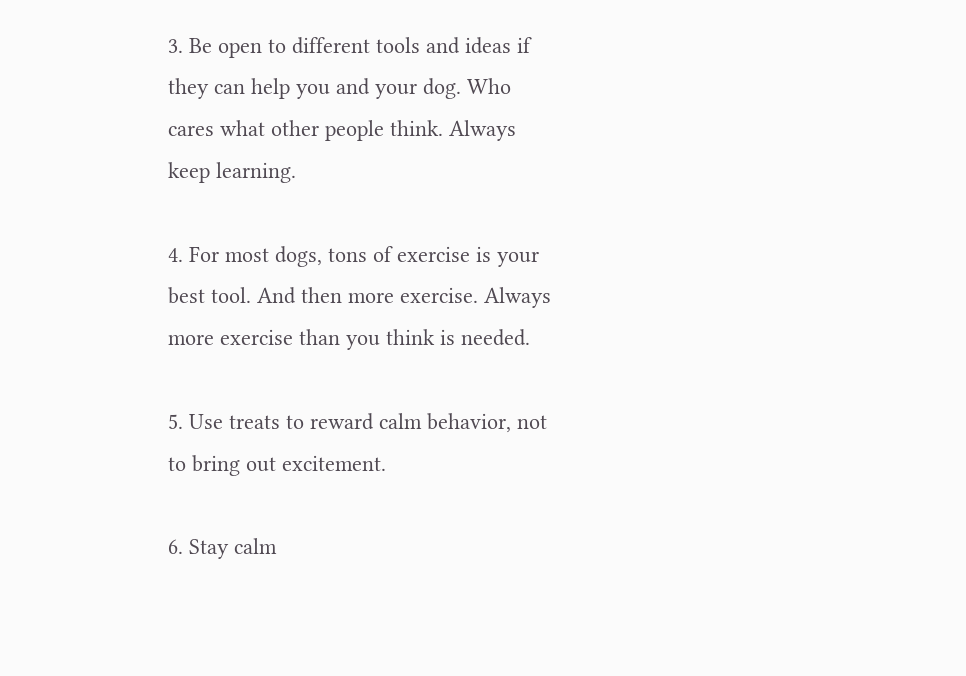3. Be open to different tools and ideas if they can help you and your dog. Who cares what other people think. Always keep learning.

4. For most dogs, tons of exercise is your best tool. And then more exercise. Always more exercise than you think is needed.

5. Use treats to reward calm behavior, not to bring out excitement.

6. Stay calm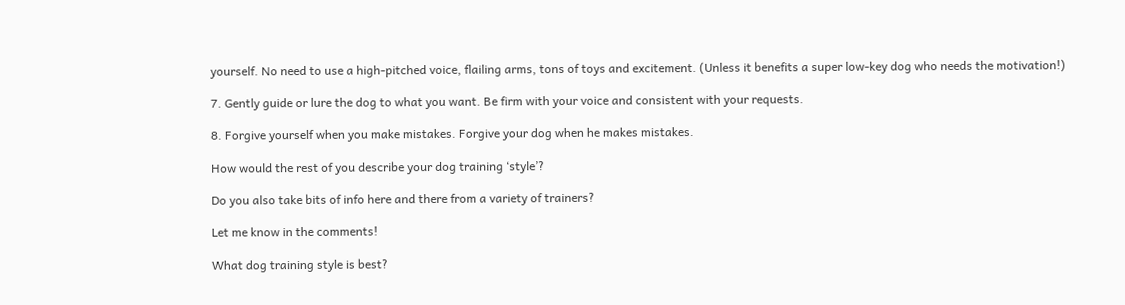yourself. No need to use a high-pitched voice, flailing arms, tons of toys and excitement. (Unless it benefits a super low-key dog who needs the motivation!)

7. Gently guide or lure the dog to what you want. Be firm with your voice and consistent with your requests.

8. Forgive yourself when you make mistakes. Forgive your dog when he makes mistakes.

How would the rest of you describe your dog training ‘style’?

Do you also take bits of info here and there from a variety of trainers?

Let me know in the comments!

What dog training style is best?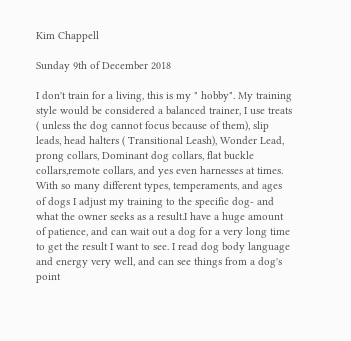Kim Chappell

Sunday 9th of December 2018

I don't train for a living, this is my " hobby". My training style would be considered a balanced trainer, I use treats ( unless the dog cannot focus because of them), slip leads, head halters ( Transitional Leash), Wonder Lead, prong collars, Dominant dog collars, flat buckle collars,remote collars, and yes even harnesses at times. With so many different types, temperaments, and ages of dogs I adjust my training to the specific dog- and what the owner seeks as a result.I have a huge amount of patience, and can wait out a dog for a very long time to get the result I want to see. I read dog body language and energy very well, and can see things from a dog's point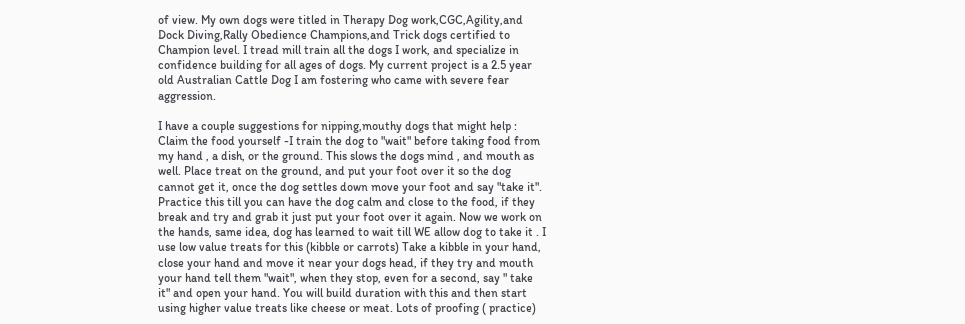of view. My own dogs were titled in Therapy Dog work,CGC,Agility,and Dock Diving,Rally Obedience Champions,and Trick dogs certified to Champion level. I tread mill train all the dogs I work, and specialize in confidence building for all ages of dogs. My current project is a 2.5 year old Australian Cattle Dog I am fostering who came with severe fear aggression.

I have a couple suggestions for nipping,mouthy dogs that might help : Claim the food yourself -I train the dog to "wait" before taking food from my hand , a dish, or the ground. This slows the dogs mind , and mouth as well. Place treat on the ground, and put your foot over it so the dog cannot get it, once the dog settles down move your foot and say "take it". Practice this till you can have the dog calm and close to the food, if they break and try and grab it just put your foot over it again. Now we work on the hands, same idea, dog has learned to wait till WE allow dog to take it . I use low value treats for this (kibble or carrots) Take a kibble in your hand, close your hand and move it near your dogs head, if they try and mouth your hand tell them "wait", when they stop, even for a second, say " take it" and open your hand. You will build duration with this and then start using higher value treats like cheese or meat. Lots of proofing ( practice)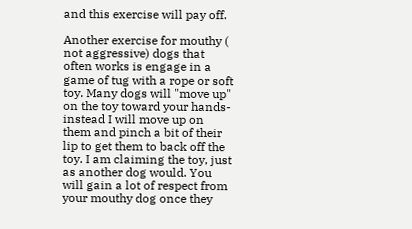and this exercise will pay off.

Another exercise for mouthy ( not aggressive) dogs that often works is engage in a game of tug with a rope or soft toy. Many dogs will "move up" on the toy toward your hands- instead I will move up on them and pinch a bit of their lip to get them to back off the toy. I am claiming the toy, just as another dog would. You will gain a lot of respect from your mouthy dog once they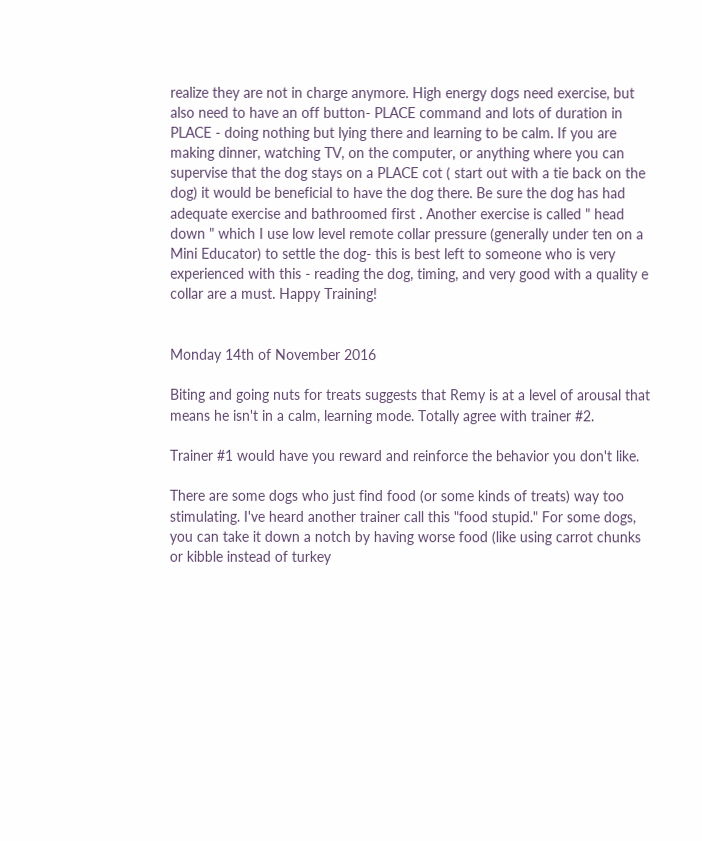realize they are not in charge anymore. High energy dogs need exercise, but also need to have an off button- PLACE command and lots of duration in PLACE - doing nothing but lying there and learning to be calm. If you are making dinner, watching TV, on the computer, or anything where you can supervise that the dog stays on a PLACE cot ( start out with a tie back on the dog) it would be beneficial to have the dog there. Be sure the dog has had adequate exercise and bathroomed first . Another exercise is called " head down " which I use low level remote collar pressure (generally under ten on a Mini Educator) to settle the dog- this is best left to someone who is very experienced with this - reading the dog, timing, and very good with a quality e collar are a must. Happy Training!


Monday 14th of November 2016

Biting and going nuts for treats suggests that Remy is at a level of arousal that means he isn't in a calm, learning mode. Totally agree with trainer #2.

Trainer #1 would have you reward and reinforce the behavior you don't like.

There are some dogs who just find food (or some kinds of treats) way too stimulating. I've heard another trainer call this "food stupid." For some dogs, you can take it down a notch by having worse food (like using carrot chunks or kibble instead of turkey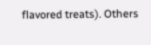flavored treats). Others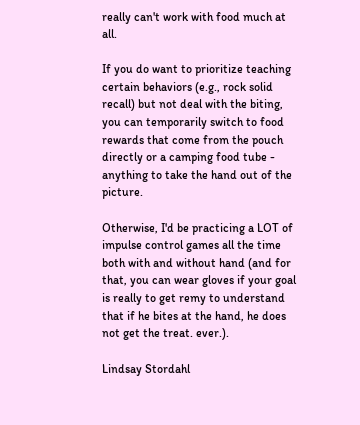really can't work with food much at all.

If you do want to prioritize teaching certain behaviors (e.g., rock solid recall) but not deal with the biting, you can temporarily switch to food rewards that come from the pouch directly or a camping food tube - anything to take the hand out of the picture.

Otherwise, I'd be practicing a LOT of impulse control games all the time both with and without hand (and for that, you can wear gloves if your goal is really to get remy to understand that if he bites at the hand, he does not get the treat. ever.).

Lindsay Stordahl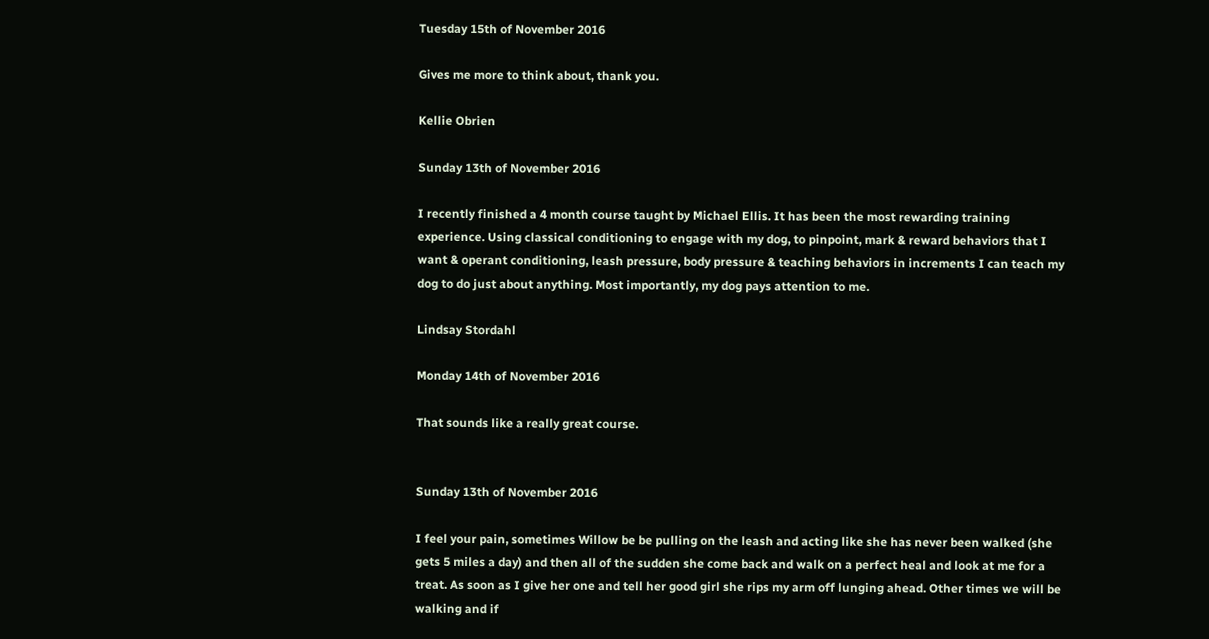Tuesday 15th of November 2016

Gives me more to think about, thank you.

Kellie Obrien

Sunday 13th of November 2016

I recently finished a 4 month course taught by Michael Ellis. It has been the most rewarding training experience. Using classical conditioning to engage with my dog, to pinpoint, mark & reward behaviors that I want & operant conditioning, leash pressure, body pressure & teaching behaviors in increments I can teach my dog to do just about anything. Most importantly, my dog pays attention to me.

Lindsay Stordahl

Monday 14th of November 2016

That sounds like a really great course.


Sunday 13th of November 2016

I feel your pain, sometimes Willow be be pulling on the leash and acting like she has never been walked (she gets 5 miles a day) and then all of the sudden she come back and walk on a perfect heal and look at me for a treat. As soon as I give her one and tell her good girl she rips my arm off lunging ahead. Other times we will be walking and if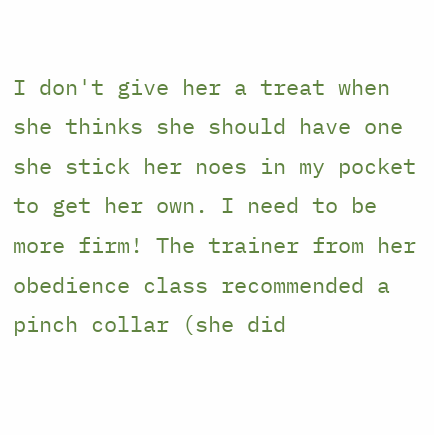I don't give her a treat when she thinks she should have one she stick her noes in my pocket to get her own. I need to be more firm! The trainer from her obedience class recommended a pinch collar (she did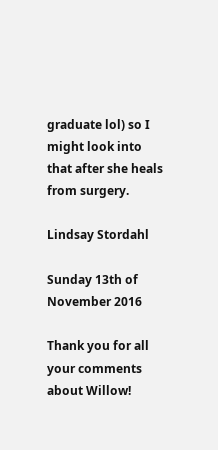graduate lol) so I might look into that after she heals from surgery.

Lindsay Stordahl

Sunday 13th of November 2016

Thank you for all your comments about Willow!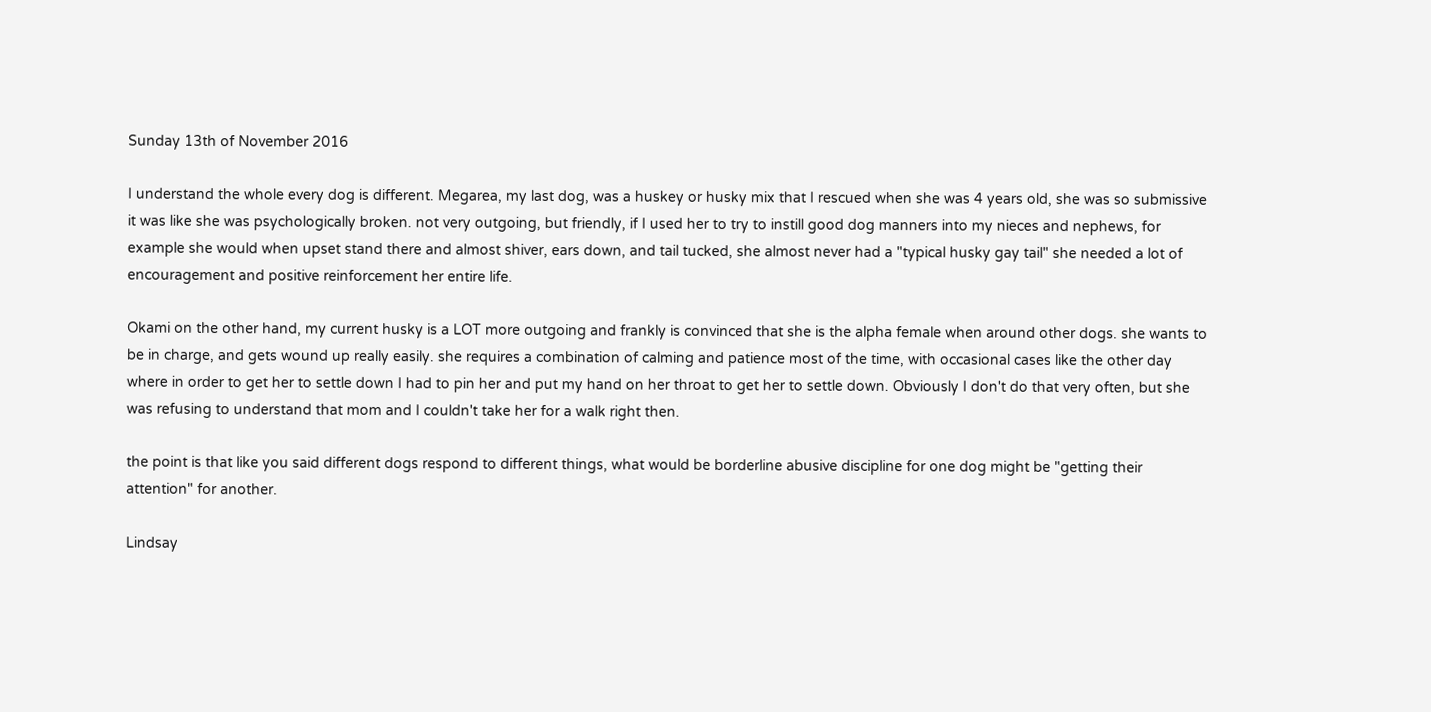Sunday 13th of November 2016

I understand the whole every dog is different. Megarea, my last dog, was a huskey or husky mix that I rescued when she was 4 years old, she was so submissive it was like she was psychologically broken. not very outgoing, but friendly, if I used her to try to instill good dog manners into my nieces and nephews, for example she would when upset stand there and almost shiver, ears down, and tail tucked, she almost never had a "typical husky gay tail" she needed a lot of encouragement and positive reinforcement her entire life.

Okami on the other hand, my current husky is a LOT more outgoing and frankly is convinced that she is the alpha female when around other dogs. she wants to be in charge, and gets wound up really easily. she requires a combination of calming and patience most of the time, with occasional cases like the other day where in order to get her to settle down I had to pin her and put my hand on her throat to get her to settle down. Obviously I don't do that very often, but she was refusing to understand that mom and I couldn't take her for a walk right then.

the point is that like you said different dogs respond to different things, what would be borderline abusive discipline for one dog might be "getting their attention" for another.

Lindsay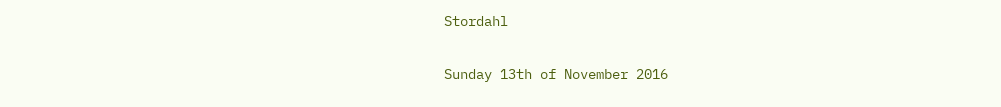Stordahl

Sunday 13th of November 2016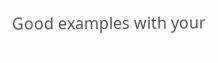Good examples with your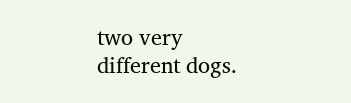two very different dogs.